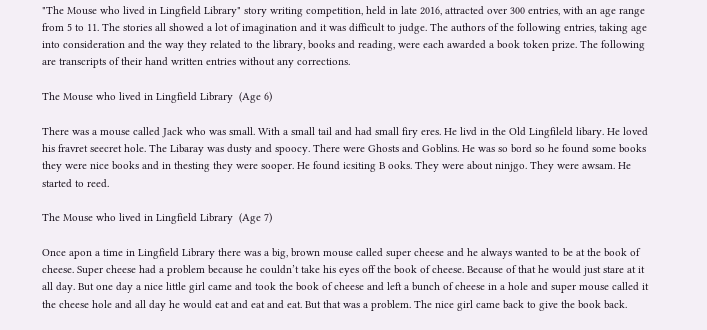"The Mouse who lived in Lingfield Library" story writing competition, held in late 2016, attracted over 300 entries, with an age range from 5 to 11. The stories all showed a lot of imagination and it was difficult to judge. The authors of the following entries, taking age into consideration and the way they related to the library, books and reading, were each awarded a book token prize. The following are transcripts of their hand written entries without any corrections.

The Mouse who lived in Lingfield Library  (Age 6)

There was a mouse called Jack who was small. With a small tail and had small firy eres. He livd in the Old Lingfileld libary. He loved his fravret seecret hole. The Libaray was dusty and spoocy. There were Ghosts and Goblins. He was so bord so he found some books they were nice books and in thesting they were sooper. He found icsiting B ooks. They were about ninjgo. They were awsam. He started to reed.

The Mouse who lived in Lingfield Library  (Age 7)

Once apon a time in Lingfield Library there was a big, brown mouse called super cheese and he always wanted to be at the book of cheese. Super cheese had a problem because he couldn’t take his eyes off the book of cheese. Because of that he would just stare at it all day. But one day a nice little girl came and took the book of cheese and left a bunch of cheese in a hole and super mouse called it the cheese hole and all day he would eat and eat and eat. But that was a problem. The nice girl came back to give the book back.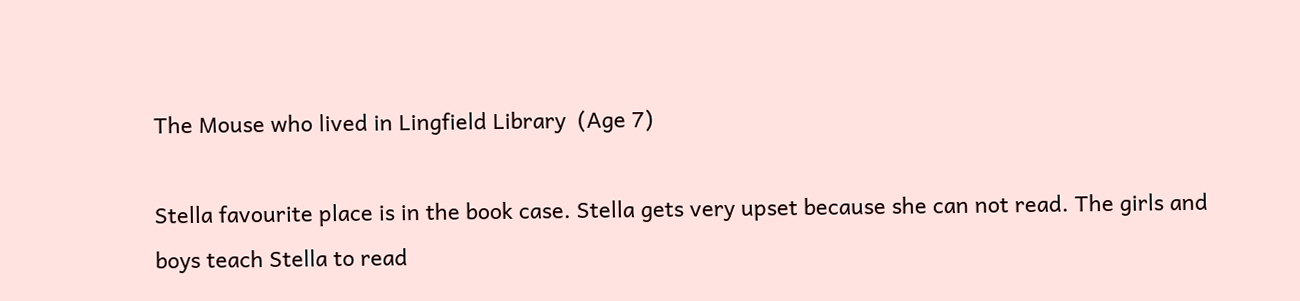The Mouse who lived in Lingfield Library  (Age 7)

Stella favourite place is in the book case. Stella gets very upset because she can not read. The girls and boys teach Stella to read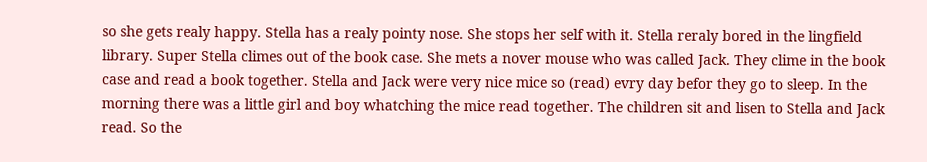so she gets realy happy. Stella has a realy pointy nose. She stops her self with it. Stella reraly bored in the lingfield library. Super Stella climes out of the book case. She mets a nover mouse who was called Jack. They clime in the book case and read a book together. Stella and Jack were very nice mice so (read) evry day befor they go to sleep. In the morning there was a little girl and boy whatching the mice read together. The children sit and lisen to Stella and Jack read. So the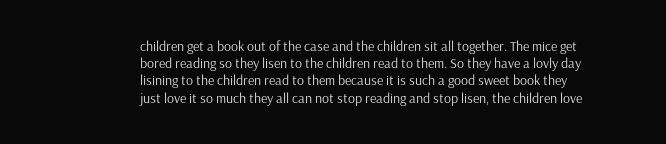children get a book out of the case and the children sit all together. The mice get bored reading so they lisen to the children read to them. So they have a lovly day lisining to the children read to them because it is such a good sweet book they just love it so much they all can not stop reading and stop lisen, the children love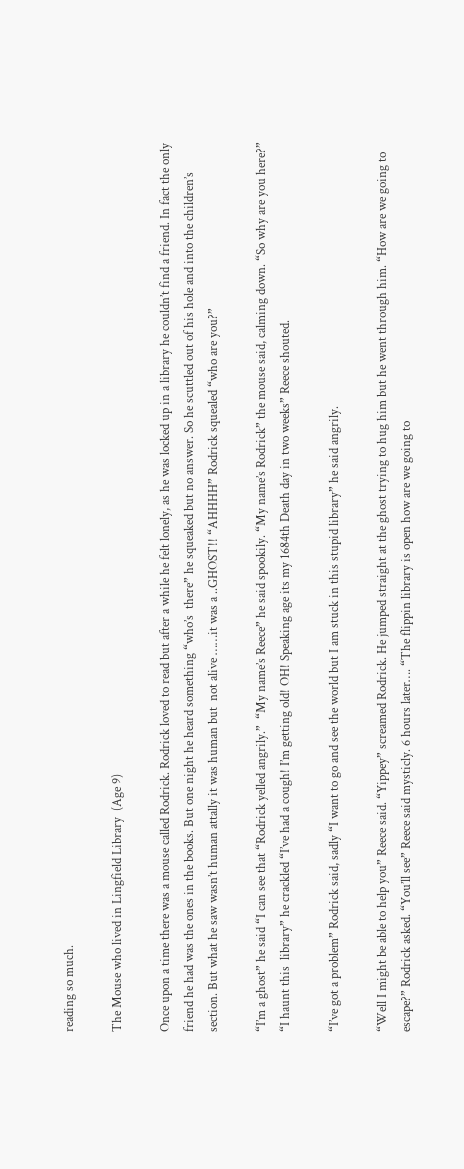reading so much.

The Mouse who lived in Lingfield Library  (Age 9)

Once upon a time there was a mouse called Rodrick. Rodrick loved to read but after a while he felt lonely, as he was locked up in a library he couldn’t find a friend. In fact the only friend he had was the ones in the books. But one night he heard something “who’s  there” he squeaked but no answer. So he scuttled out of his hole and into the children’s section. But what he saw wasn’t human attally it was human but  not alive ……it was a ..GHOST!! “AHHHH” Rodrick squealed “who are you?”

“I’m a ghost” he said “I can see that “Rodrick yelled angrily.”  “My name’s Reece” he said spookily. “My name’s Rodrick” the mouse said, calming down. “So why are you here?”  “I haunt this  library” he crackled “I’ve had a cough! I’m getting old! OH! Speaking age its my 1684th Death day in two weeks” Reece shouted.

“I’ve got a problem” Rodrick said, sadly “I want to go and see the world but I am stuck in this stupid library” he said angrily.

“Well I might be able to help you” Reece said. “Yippey” screamed Rodrick. He jumped straight at the ghost trying to hug him but he went through him. “How are we going to escape?” Rodrick asked. “You’ll see” Reece said mysticly. 6 hours later…. “The flippin library is open how are we going to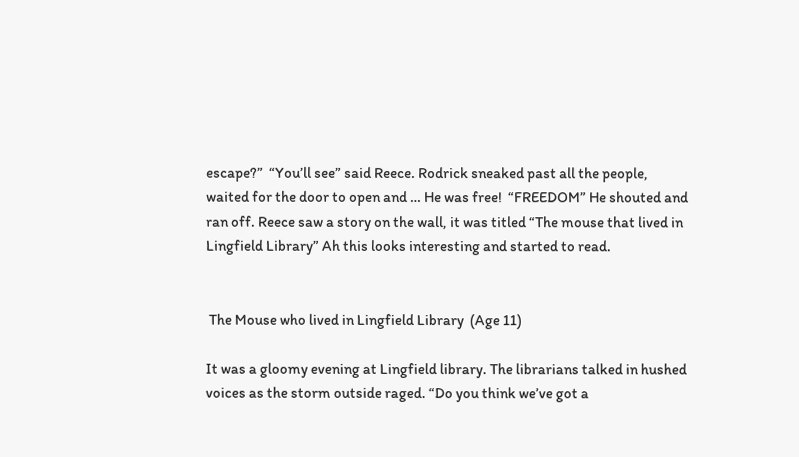escape?”  “You’ll see” said Reece. Rodrick sneaked past all the people, waited for the door to open and … He was free!  “FREEDOM” He shouted and ran off. Reece saw a story on the wall, it was titled “The mouse that lived in Lingfield Library” Ah this looks interesting and started to read.


 The Mouse who lived in Lingfield Library  (Age 11)

It was a gloomy evening at Lingfield library. The librarians talked in hushed voices as the storm outside raged. “Do you think we’ve got a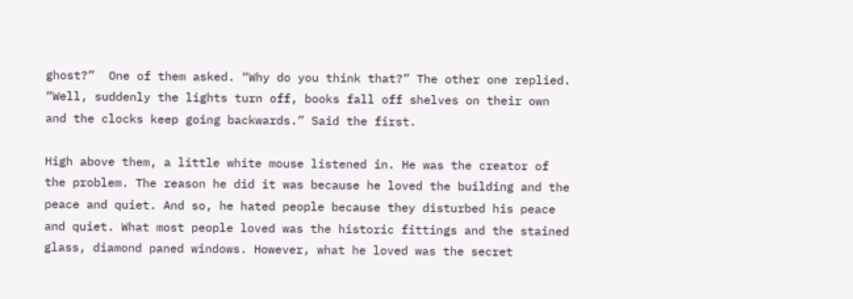ghost?”  One of them asked. “Why do you think that?” The other one replied. “Well, suddenly the lights turn off, books fall off shelves on their own and the clocks keep going backwards.” Said the first.

High above them, a little white mouse listened in. He was the creator of the problem. The reason he did it was because he loved the building and the peace and quiet. And so, he hated people because they disturbed his peace and quiet. What most people loved was the historic fittings and the stained glass, diamond paned windows. However, what he loved was the secret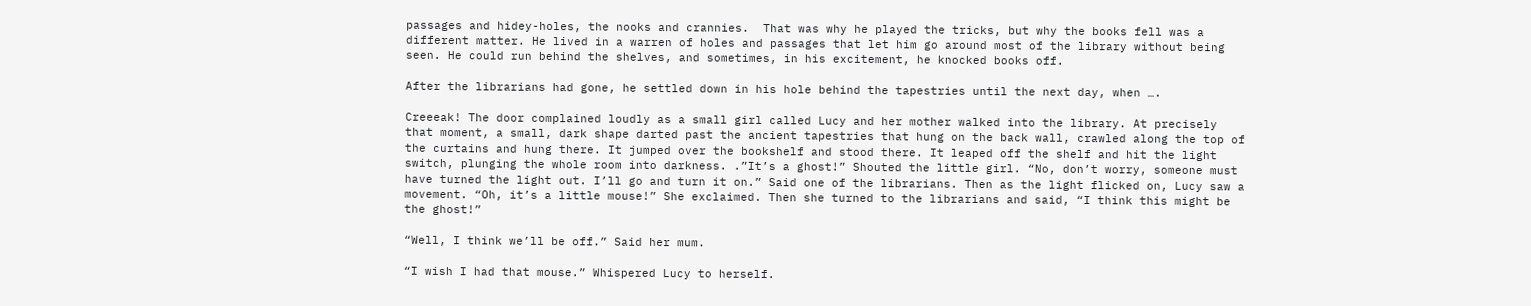passages and hidey-holes, the nooks and crannies.  That was why he played the tricks, but why the books fell was a different matter. He lived in a warren of holes and passages that let him go around most of the library without being seen. He could run behind the shelves, and sometimes, in his excitement, he knocked books off.

After the librarians had gone, he settled down in his hole behind the tapestries until the next day, when ….

Creeeak! The door complained loudly as a small girl called Lucy and her mother walked into the library. At precisely that moment, a small, dark shape darted past the ancient tapestries that hung on the back wall, crawled along the top of the curtains and hung there. It jumped over the bookshelf and stood there. It leaped off the shelf and hit the light switch, plunging the whole room into darkness. .”It’s a ghost!” Shouted the little girl. “No, don’t worry, someone must have turned the light out. I’ll go and turn it on.” Said one of the librarians. Then as the light flicked on, Lucy saw a movement. “Oh, it’s a little mouse!” She exclaimed. Then she turned to the librarians and said, “I think this might be the ghost!”

“Well, I think we’ll be off.” Said her mum.

“I wish I had that mouse.” Whispered Lucy to herself.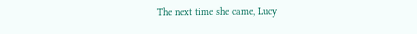The next time she came, Lucy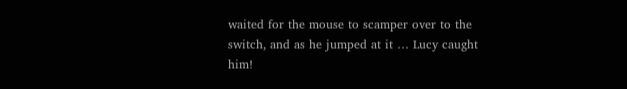waited for the mouse to scamper over to the switch, and as he jumped at it … Lucy caught him!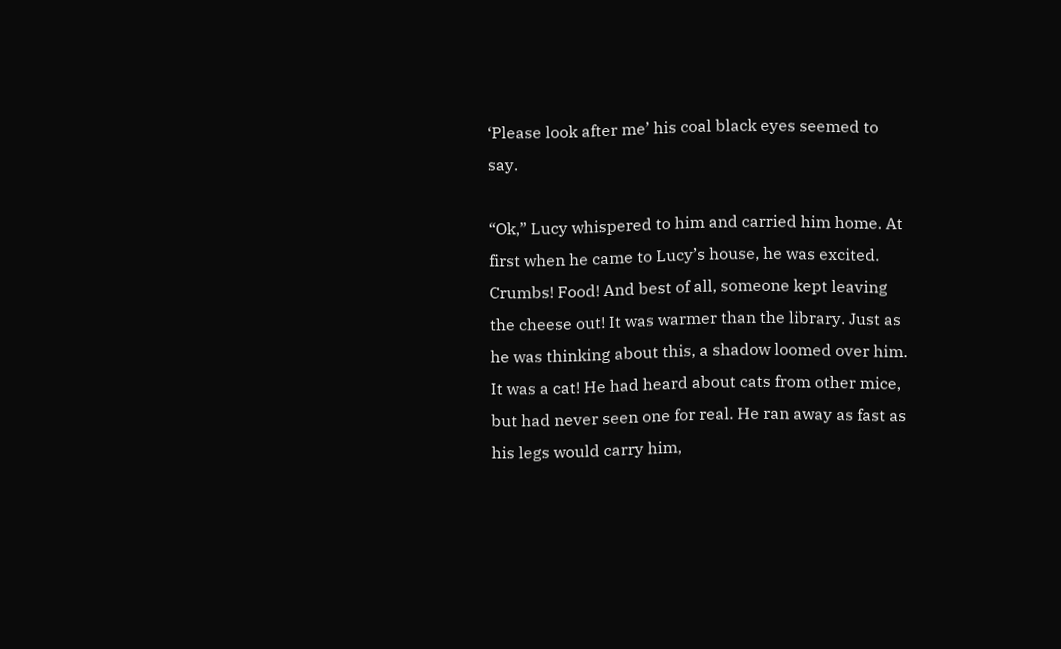‘Please look after me’ his coal black eyes seemed to say.

“Ok,” Lucy whispered to him and carried him home. At first when he came to Lucy’s house, he was excited. Crumbs! Food! And best of all, someone kept leaving the cheese out! It was warmer than the library. Just as he was thinking about this, a shadow loomed over him. It was a cat! He had heard about cats from other mice, but had never seen one for real. He ran away as fast as his legs would carry him,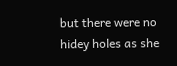but there were no hidey holes as she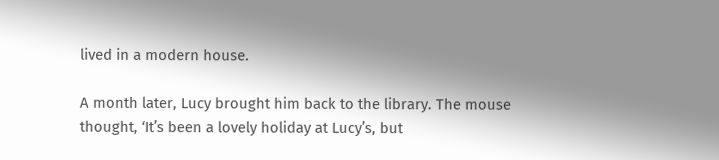lived in a modern house.

A month later, Lucy brought him back to the library. The mouse thought, ‘It’s been a lovely holiday at Lucy’s, but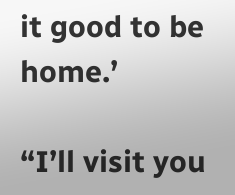it good to be home.’

“I’ll visit you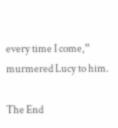every time I come,” murmered Lucy to him.

The End